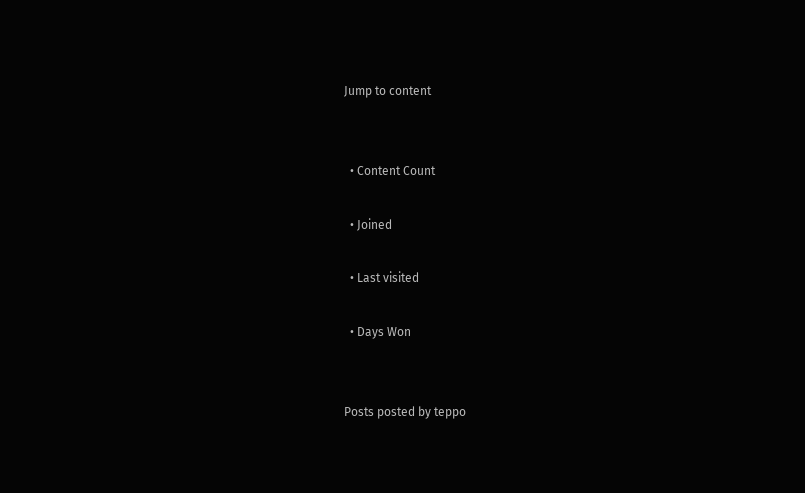Jump to content


  • Content Count

  • Joined

  • Last visited

  • Days Won


Posts posted by teppo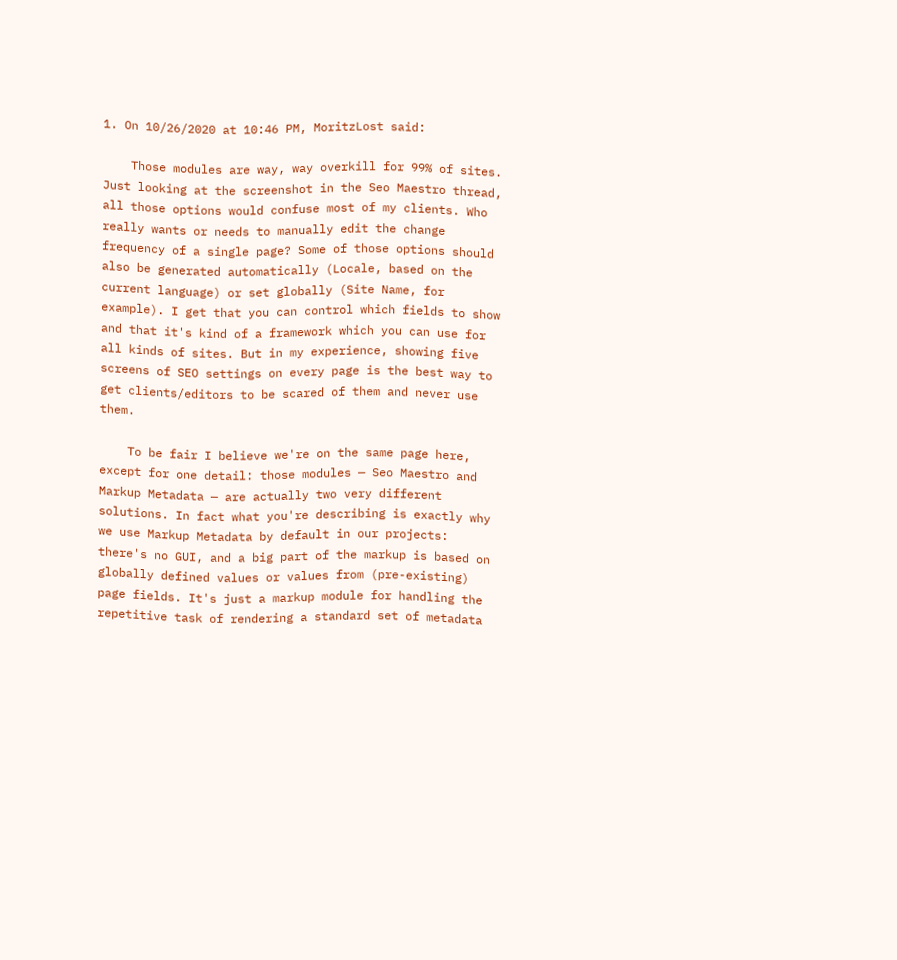1. On 10/26/2020 at 10:46 PM, MoritzLost said:

    Those modules are way, way overkill for 99% of sites. Just looking at the screenshot in the Seo Maestro thread, all those options would confuse most of my clients. Who really wants or needs to manually edit the change frequency of a single page? Some of those options should also be generated automatically (Locale, based on the current language) or set globally (Site Name, for example). I get that you can control which fields to show and that it's kind of a framework which you can use for all kinds of sites. But in my experience, showing five screens of SEO settings on every page is the best way to get clients/editors to be scared of them and never use them.

    To be fair I believe we're on the same page here, except for one detail: those modules — Seo Maestro and Markup Metadata — are actually two very different solutions. In fact what you're describing is exactly why we use Markup Metadata by default in our projects: there's no GUI, and a big part of the markup is based on globally defined values or values from (pre-existing) page fields. It's just a markup module for handling the repetitive task of rendering a standard set of metadata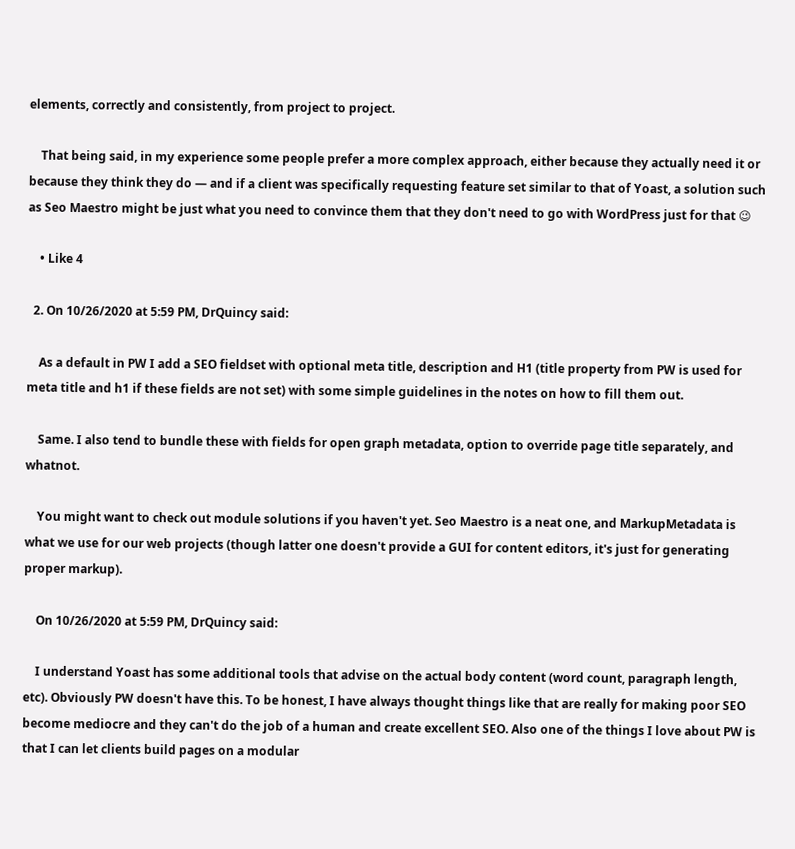elements, correctly and consistently, from project to project.

    That being said, in my experience some people prefer a more complex approach, either because they actually need it or because they think they do — and if a client was specifically requesting feature set similar to that of Yoast, a solution such as Seo Maestro might be just what you need to convince them that they don't need to go with WordPress just for that 😉

    • Like 4

  2. On 10/26/2020 at 5:59 PM, DrQuincy said:

    As a default in PW I add a SEO fieldset with optional meta title, description and H1 (title property from PW is used for meta title and h1 if these fields are not set) with some simple guidelines in the notes on how to fill them out.

    Same. I also tend to bundle these with fields for open graph metadata, option to override page title separately, and whatnot.

    You might want to check out module solutions if you haven't yet. Seo Maestro is a neat one, and MarkupMetadata is what we use for our web projects (though latter one doesn't provide a GUI for content editors, it's just for generating proper markup).

    On 10/26/2020 at 5:59 PM, DrQuincy said:

    I understand Yoast has some additional tools that advise on the actual body content (word count, paragraph length, etc). Obviously PW doesn't have this. To be honest, I have always thought things like that are really for making poor SEO become mediocre and they can't do the job of a human and create excellent SEO. Also one of the things I love about PW is that I can let clients build pages on a modular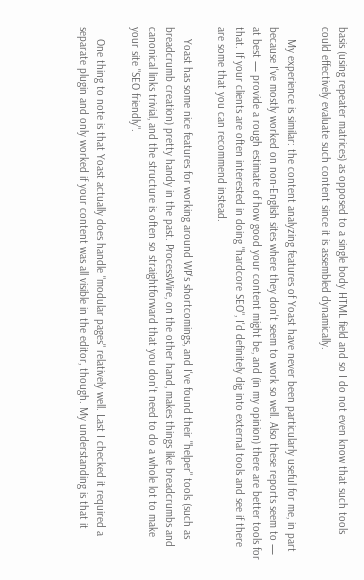basis (using repeater matrices) as opposed to a single body HTML field and so I do not even know that such tools could effectively evaluate such content since it is assembled dynamically.

    My experience is similar: the content analyzing features of Yoast have never been particularly useful for me, in part because I've mostly worked on non-English sites where they don't seem to work so well. Also these reports seem to — at best — provide a rough estimate of how good your content might be, and (in my opinion) there are better tools for that. If your clients are often interested in doing "hardcore SEO", I'd definitely dig into external tools and see if there are some that you can recommend instead.

    Yoast has some nice features for working around WP's shortcomings, and I've found their "helper" tools (such as breadcrumb creation) pretty handy in the past. ProcessWire, on the other hand, makes things like breadcrumbs and canonical links trivial, and the structure is often so straightforward that you don't need to do a whole lot to make your site "SEO friendly".

    One thing to note is that Yoast actually does handle "modular pages" relatively well. Last I checked it required a separate plugin and only worked if your content was all visible in the editor, though. My understanding is that it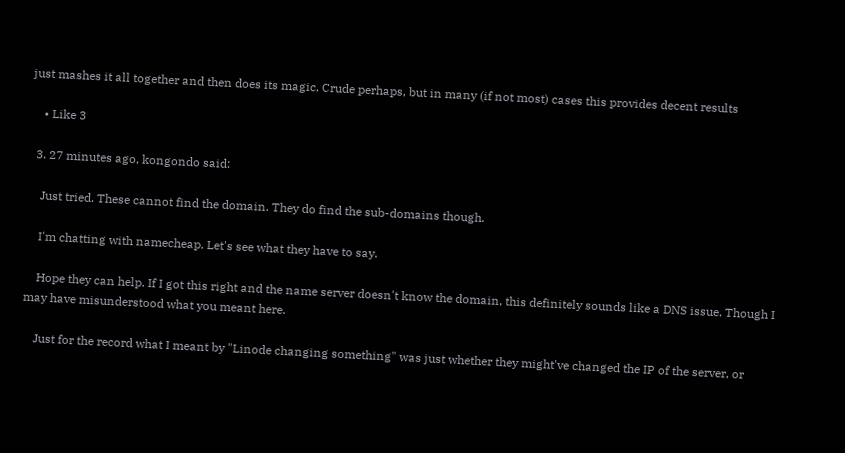just mashes it all together and then does its magic. Crude perhaps, but in many (if not most) cases this provides decent results

    • Like 3

  3. 27 minutes ago, kongondo said:

    Just tried. These cannot find the domain. They do find the sub-domains though.

    I'm chatting with namecheap. Let's see what they have to say.

    Hope they can help. If I got this right and the name server doesn't know the domain, this definitely sounds like a DNS issue. Though I may have misunderstood what you meant here.

    Just for the record what I meant by "Linode changing something" was just whether they might've changed the IP of the server, or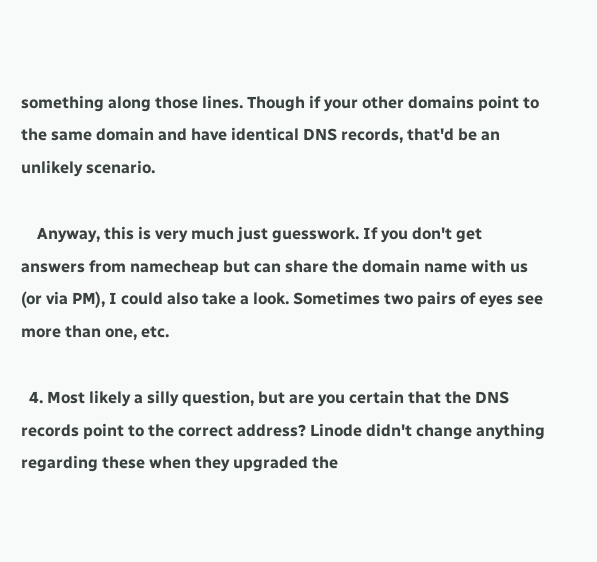something along those lines. Though if your other domains point to the same domain and have identical DNS records, that'd be an unlikely scenario.

    Anyway, this is very much just guesswork. If you don't get answers from namecheap but can share the domain name with us (or via PM), I could also take a look. Sometimes two pairs of eyes see more than one, etc.

  4. Most likely a silly question, but are you certain that the DNS records point to the correct address? Linode didn't change anything regarding these when they upgraded the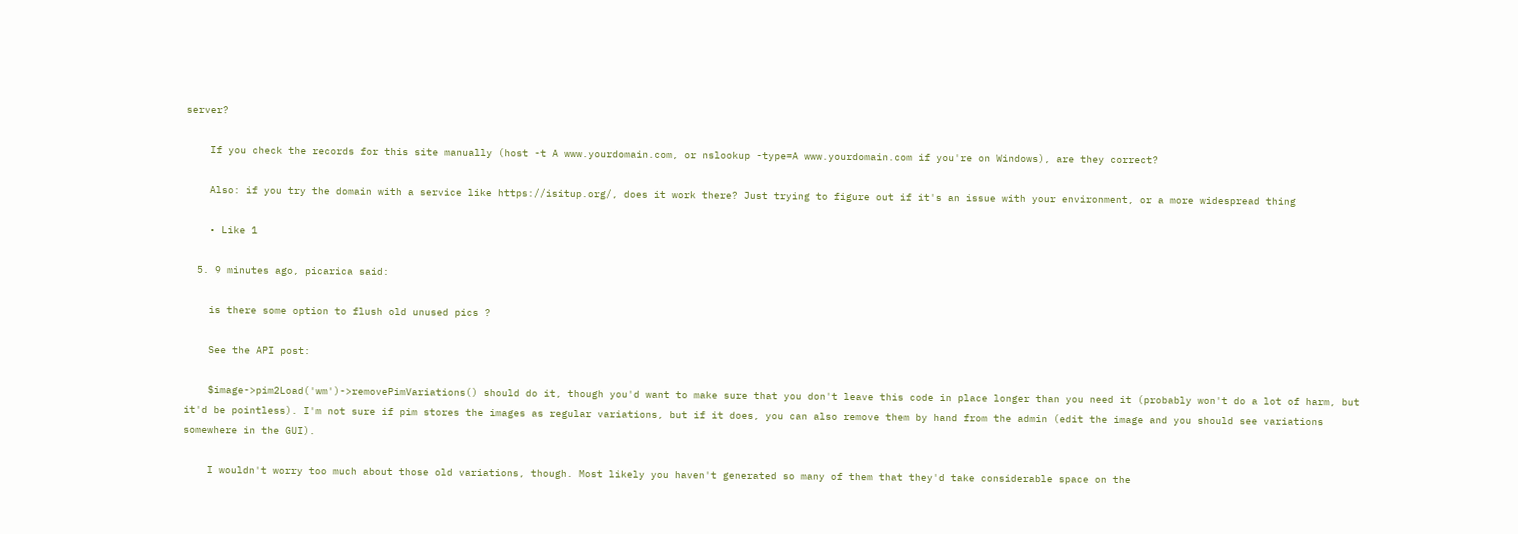server?

    If you check the records for this site manually (host -t A www.yourdomain.com, or nslookup -type=A www.yourdomain.com if you're on Windows), are they correct?

    Also: if you try the domain with a service like https://isitup.org/, does it work there? Just trying to figure out if it's an issue with your environment, or a more widespread thing

    • Like 1

  5. 9 minutes ago, picarica said:

    is there some option to flush old unused pics ?

    See the API post:

    $image->pim2Load('wm')->removePimVariations() should do it, though you'd want to make sure that you don't leave this code in place longer than you need it (probably won't do a lot of harm, but it'd be pointless). I'm not sure if pim stores the images as regular variations, but if it does, you can also remove them by hand from the admin (edit the image and you should see variations somewhere in the GUI).

    I wouldn't worry too much about those old variations, though. Most likely you haven't generated so many of them that they'd take considerable space on the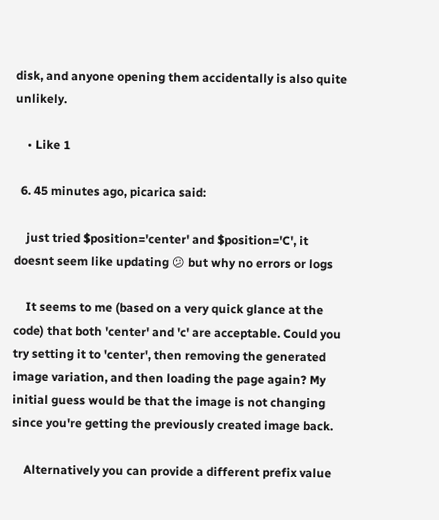disk, and anyone opening them accidentally is also quite unlikely.

    • Like 1

  6. 45 minutes ago, picarica said:

    just tried $position='center' and $position='C', it doesnt seem like updating 😕 but why no errors or logs

    It seems to me (based on a very quick glance at the code) that both 'center' and 'c' are acceptable. Could you try setting it to 'center', then removing the generated image variation, and then loading the page again? My initial guess would be that the image is not changing since you're getting the previously created image back.

    Alternatively you can provide a different prefix value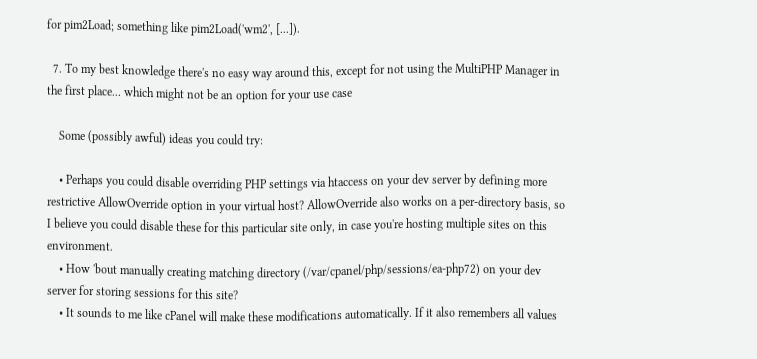for pim2Load; something like pim2Load('wm2', [...]).

  7. To my best knowledge there's no easy way around this, except for not using the MultiPHP Manager in the first place... which might not be an option for your use case

    Some (possibly awful) ideas you could try:

    • Perhaps you could disable overriding PHP settings via htaccess on your dev server by defining more restrictive AllowOverride option in your virtual host? AllowOverride also works on a per-directory basis, so I believe you could disable these for this particular site only, in case you're hosting multiple sites on this environment.
    • How 'bout manually creating matching directory (/var/cpanel/php/sessions/ea-php72) on your dev server for storing sessions for this site?
    • It sounds to me like cPanel will make these modifications automatically. If it also remembers all values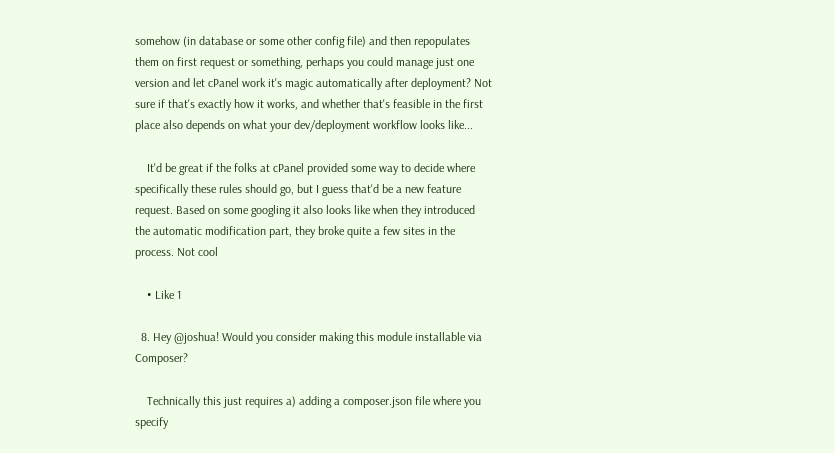somehow (in database or some other config file) and then repopulates them on first request or something, perhaps you could manage just one version and let cPanel work it's magic automatically after deployment? Not sure if that's exactly how it works, and whether that's feasible in the first place also depends on what your dev/deployment workflow looks like...

    It'd be great if the folks at cPanel provided some way to decide where specifically these rules should go, but I guess that'd be a new feature request. Based on some googling it also looks like when they introduced the automatic modification part, they broke quite a few sites in the process. Not cool

    • Like 1

  8. Hey @joshua! Would you consider making this module installable via Composer?

    Technically this just requires a) adding a composer.json file where you specify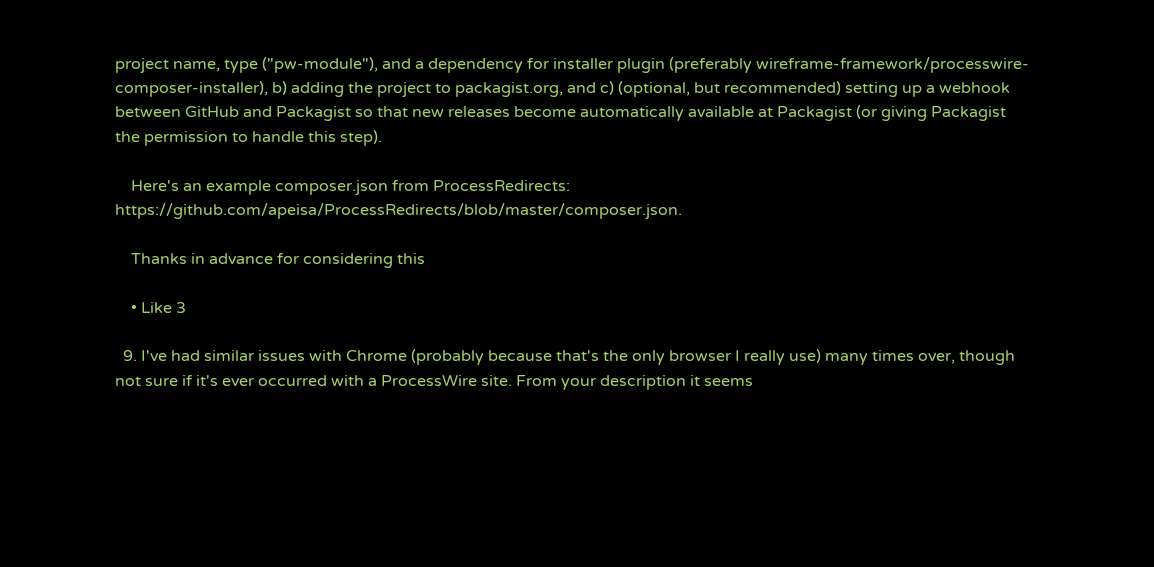project name, type ("pw-module"), and a dependency for installer plugin (preferably wireframe-framework/processwire-composer-installer), b) adding the project to packagist.org, and c) (optional, but recommended) setting up a webhook between GitHub and Packagist so that new releases become automatically available at Packagist (or giving Packagist the permission to handle this step).

    Here's an example composer.json from ProcessRedirects: https://github.com/apeisa/ProcessRedirects/blob/master/composer.json.

    Thanks in advance for considering this

    • Like 3

  9. I've had similar issues with Chrome (probably because that's the only browser I really use) many times over, though not sure if it's ever occurred with a ProcessWire site. From your description it seems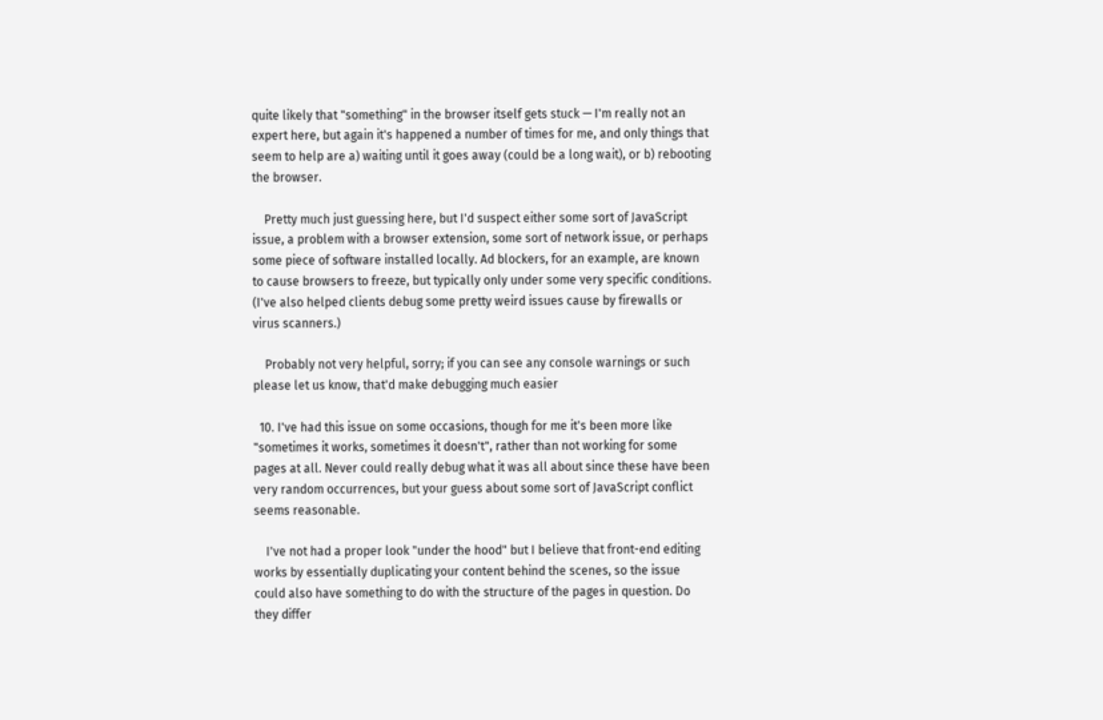quite likely that "something" in the browser itself gets stuck — I'm really not an expert here, but again it's happened a number of times for me, and only things that seem to help are a) waiting until it goes away (could be a long wait), or b) rebooting the browser.

    Pretty much just guessing here, but I'd suspect either some sort of JavaScript issue, a problem with a browser extension, some sort of network issue, or perhaps some piece of software installed locally. Ad blockers, for an example, are known to cause browsers to freeze, but typically only under some very specific conditions. (I've also helped clients debug some pretty weird issues cause by firewalls or virus scanners.)

    Probably not very helpful, sorry; if you can see any console warnings or such please let us know, that'd make debugging much easier

  10. I've had this issue on some occasions, though for me it's been more like "sometimes it works, sometimes it doesn't", rather than not working for some pages at all. Never could really debug what it was all about since these have been very random occurrences, but your guess about some sort of JavaScript conflict seems reasonable.

    I've not had a proper look "under the hood" but I believe that front-end editing works by essentially duplicating your content behind the scenes, so the issue could also have something to do with the structure of the pages in question. Do they differ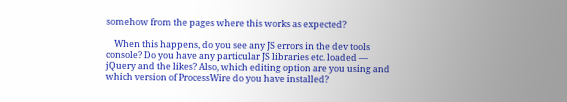somehow from the pages where this works as expected?

    When this happens, do you see any JS errors in the dev tools console? Do you have any particular JS libraries etc. loaded — jQuery and the likes? Also, which editing option are you using and which version of ProcessWire do you have installed?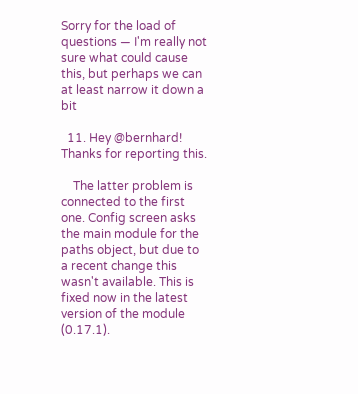Sorry for the load of questions — I'm really not sure what could cause this, but perhaps we can at least narrow it down a bit

  11. Hey @bernhard! Thanks for reporting this.

    The latter problem is connected to the first one. Config screen asks the main module for the paths object, but due to a recent change this wasn't available. This is fixed now in the latest version of the module (0.17.1).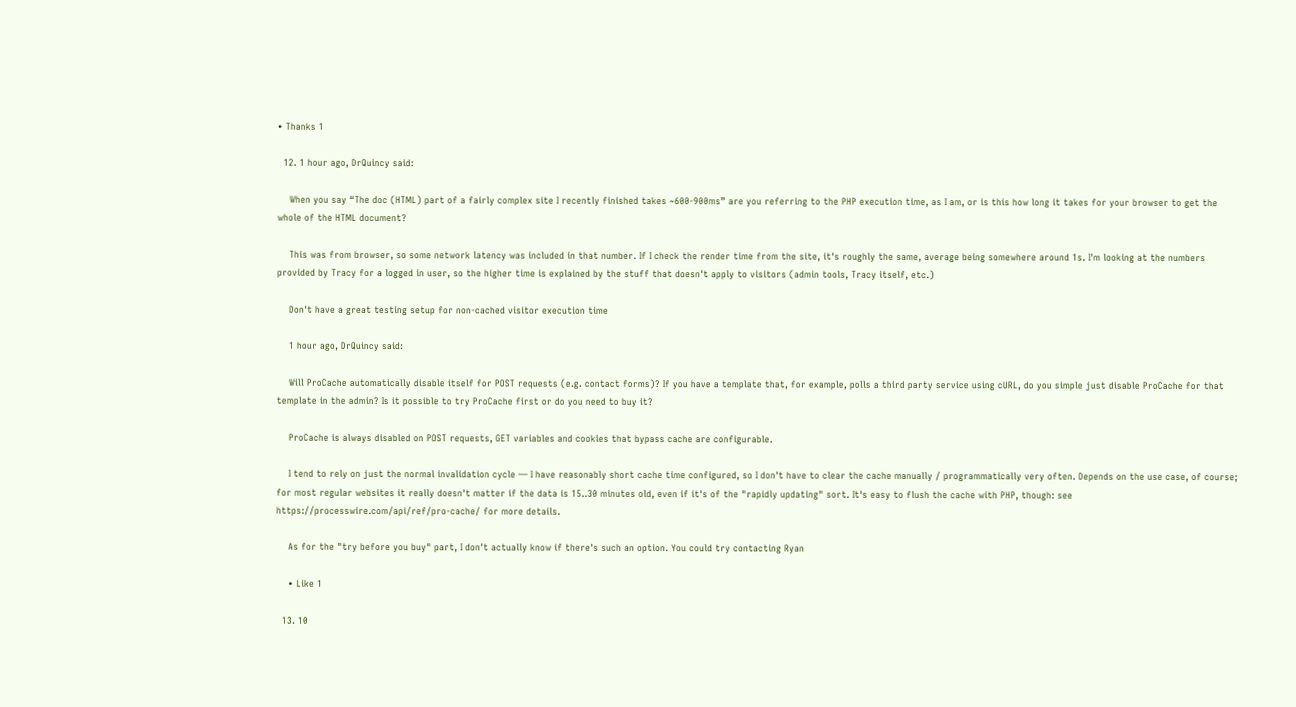• Thanks 1

  12. 1 hour ago, DrQuincy said:

    When you say “The doc (HTML) part of a fairly complex site I recently finished takes ~600-900ms” are you referring to the PHP execution time, as I am, or is this how long it takes for your browser to get the whole of the HTML document?

    This was from browser, so some network latency was included in that number. If I check the render time from the site, it's roughly the same, average being somewhere around 1s. I'm looking at the numbers provided by Tracy for a logged in user, so the higher time is explained by the stuff that doesn't apply to visitors (admin tools, Tracy itself, etc.)

    Don't have a great testing setup for non-cached visitor execution time

    1 hour ago, DrQuincy said:

    Will ProCache automatically disable itself for POST requests (e.g. contact forms)? If you have a template that, for example, polls a third party service using cURL, do you simple just disable ProCache for that template in the admin? Is it possible to try ProCache first or do you need to buy it?

    ProCache is always disabled on POST requests, GET variables and cookies that bypass cache are configurable.

    I tend to rely on just the normal invalidation cycle — I have reasonably short cache time configured, so I don't have to clear the cache manually / programmatically very often. Depends on the use case, of course; for most regular websites it really doesn't matter if the data is 15..30 minutes old, even if it's of the "rapidly updating" sort. It's easy to flush the cache with PHP, though: see https://processwire.com/api/ref/pro-cache/ for more details.

    As for the "try before you buy" part, I don't actually know if there's such an option. You could try contacting Ryan

    • Like 1

  13. 10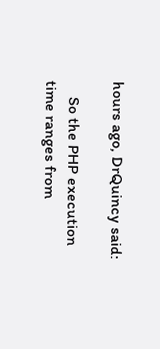hours ago, DrQuincy said:

    So the PHP execution time ranges from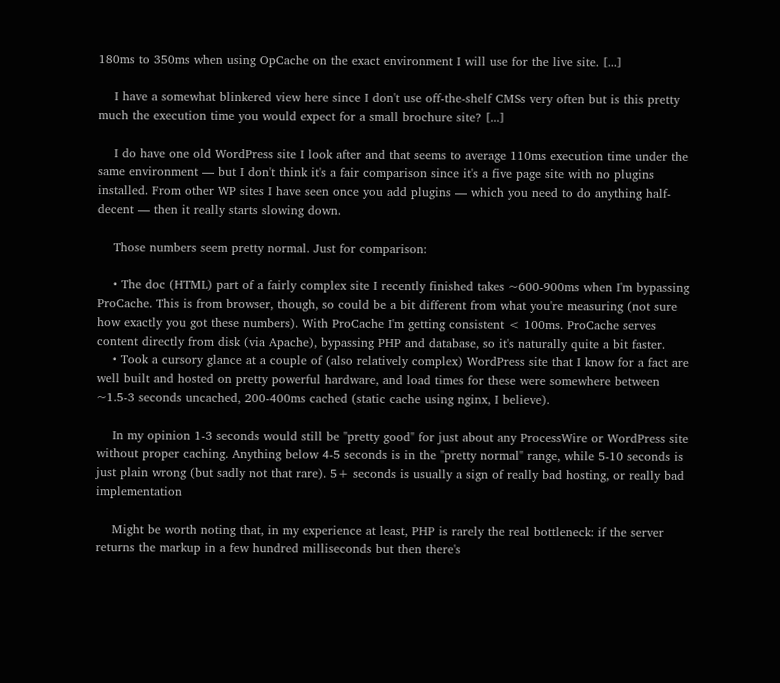180ms to 350ms when using OpCache on the exact environment I will use for the live site. [...]

    I have a somewhat blinkered view here since I don't use off-the-shelf CMSs very often but is this pretty much the execution time you would expect for a small brochure site? [...]

    I do have one old WordPress site I look after and that seems to average 110ms execution time under the same environment — but I don't think it's a fair comparison since it's a five page site with no plugins installed. From other WP sites I have seen once you add plugins — which you need to do anything half-decent — then it really starts slowing down.

    Those numbers seem pretty normal. Just for comparison:

    • The doc (HTML) part of a fairly complex site I recently finished takes ~600-900ms when I'm bypassing ProCache. This is from browser, though, so could be a bit different from what you're measuring (not sure how exactly you got these numbers). With ProCache I'm getting consistent < 100ms. ProCache serves content directly from disk (via Apache), bypassing PHP and database, so it's naturally quite a bit faster.
    • Took a cursory glance at a couple of (also relatively complex) WordPress site that I know for a fact are well built and hosted on pretty powerful hardware, and load times for these were somewhere between ~1.5-3 seconds uncached, 200-400ms cached (static cache using nginx, I believe).

    In my opinion 1-3 seconds would still be "pretty good" for just about any ProcessWire or WordPress site without proper caching. Anything below 4-5 seconds is in the "pretty normal" range, while 5-10 seconds is just plain wrong (but sadly not that rare). 5+ seconds is usually a sign of really bad hosting, or really bad implementation

    Might be worth noting that, in my experience at least, PHP is rarely the real bottleneck: if the server returns the markup in a few hundred milliseconds but then there's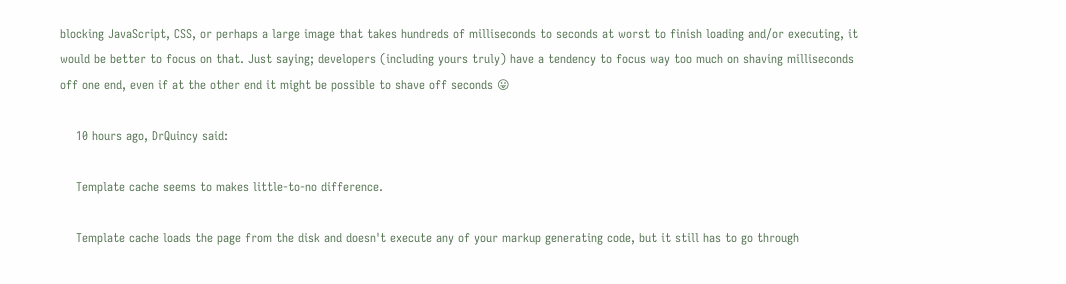blocking JavaScript, CSS, or perhaps a large image that takes hundreds of milliseconds to seconds at worst to finish loading and/or executing, it would be better to focus on that. Just saying; developers (including yours truly) have a tendency to focus way too much on shaving milliseconds off one end, even if at the other end it might be possible to shave off seconds 😛

    10 hours ago, DrQuincy said:

    Template cache seems to makes little-to-no difference.

    Template cache loads the page from the disk and doesn't execute any of your markup generating code, but it still has to go through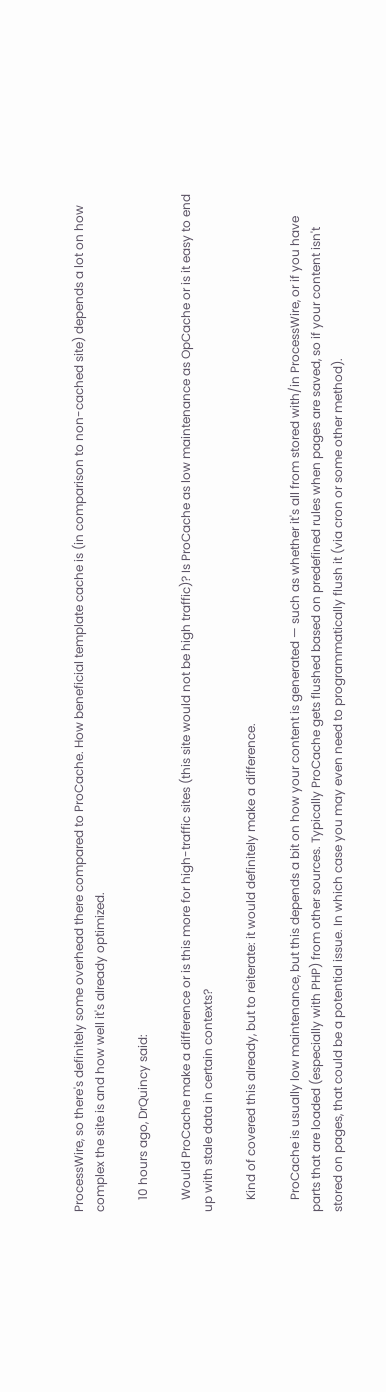ProcessWire, so there's definitely some overhead there compared to ProCache. How beneficial template cache is (in comparison to non-cached site) depends a lot on how complex the site is and how well it's already optimized.

    10 hours ago, DrQuincy said:

    Would ProCache make a difference or is this more for high-traffic sites (this site would not be high traffic)? Is ProCache as low maintenance as OpCache or is it easy to end up with stale data in certain contexts?

    Kind of covered this already, but to reiterate: it would definitely make a difference.

    ProCache is usually low maintenance, but this depends a bit on how your content is generated — such as whether it's all from stored with/in ProcessWire, or if you have parts that are loaded (especially with PHP) from other sources. Typically ProCache gets flushed based on predefined rules when pages are saved, so if your content isn't stored on pages, that could be a potential issue. In which case you may even need to programmatically flush it (via cron or some other method).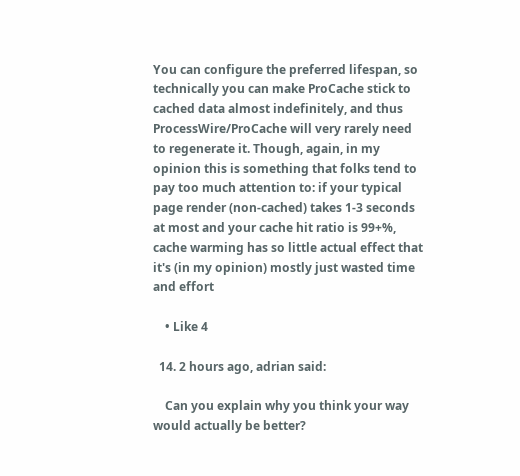You can configure the preferred lifespan, so technically you can make ProCache stick to cached data almost indefinitely, and thus ProcessWire/ProCache will very rarely need to regenerate it. Though, again, in my opinion this is something that folks tend to pay too much attention to: if your typical page render (non-cached) takes 1-3 seconds at most and your cache hit ratio is 99+%, cache warming has so little actual effect that it's (in my opinion) mostly just wasted time and effort

    • Like 4

  14. 2 hours ago, adrian said:

    Can you explain why you think your way would actually be better?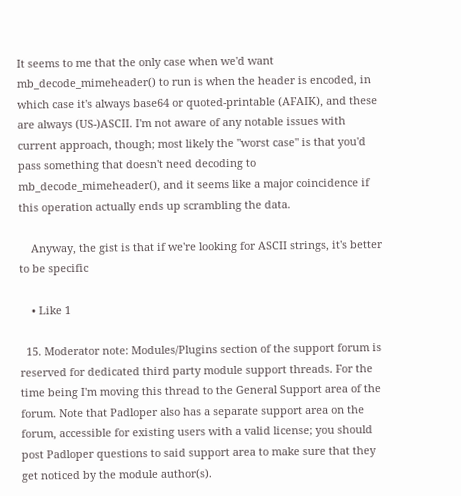It seems to me that the only case when we'd want mb_decode_mimeheader() to run is when the header is encoded, in which case it's always base64 or quoted-printable (AFAIK), and these are always (US-)ASCII. I'm not aware of any notable issues with current approach, though; most likely the "worst case" is that you'd pass something that doesn't need decoding to mb_decode_mimeheader(), and it seems like a major coincidence if this operation actually ends up scrambling the data.

    Anyway, the gist is that if we're looking for ASCII strings, it's better to be specific

    • Like 1

  15. Moderator note: Modules/Plugins section of the support forum is reserved for dedicated third party module support threads. For the time being I'm moving this thread to the General Support area of the forum. Note that Padloper also has a separate support area on the forum, accessible for existing users with a valid license; you should post Padloper questions to said support area to make sure that they get noticed by the module author(s).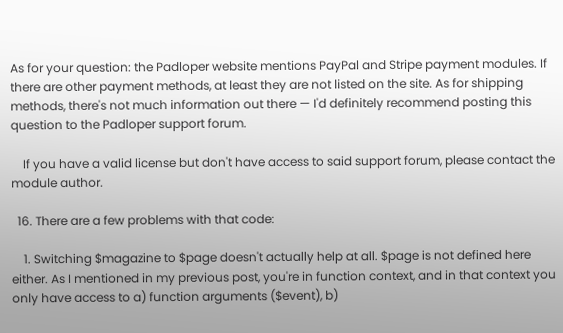As for your question: the Padloper website mentions PayPal and Stripe payment modules. If there are other payment methods, at least they are not listed on the site. As for shipping methods, there's not much information out there — I'd definitely recommend posting this question to the Padloper support forum.

    If you have a valid license but don't have access to said support forum, please contact the module author.

  16. There are a few problems with that code:

    1. Switching $magazine to $page doesn't actually help at all. $page is not defined here either. As I mentioned in my previous post, you're in function context, and in that context you only have access to a) function arguments ($event), b)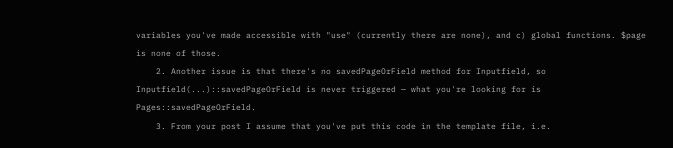variables you've made accessible with "use" (currently there are none), and c) global functions. $page is none of those.
    2. Another issue is that there's no savedPageOrField method for Inputfield, so Inputfield(...)::savedPageOrField is never triggered — what you're looking for is Pages::savedPageOrField.
    3. From your post I assume that you've put this code in the template file, i.e.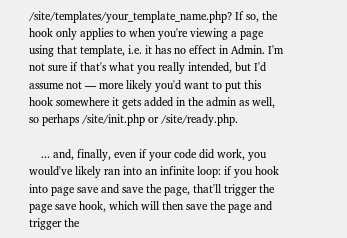/site/templates/your_template_name.php? If so, the hook only applies to when you're viewing a page using that template, i.e. it has no effect in Admin. I'm not sure if that's what you really intended, but I'd assume not — more likely you'd want to put this hook somewhere it gets added in the admin as well, so perhaps /site/init.php or /site/ready.php.

    ... and, finally, even if your code did work, you would've likely ran into an infinite loop: if you hook into page save and save the page, that'll trigger the page save hook, which will then save the page and trigger the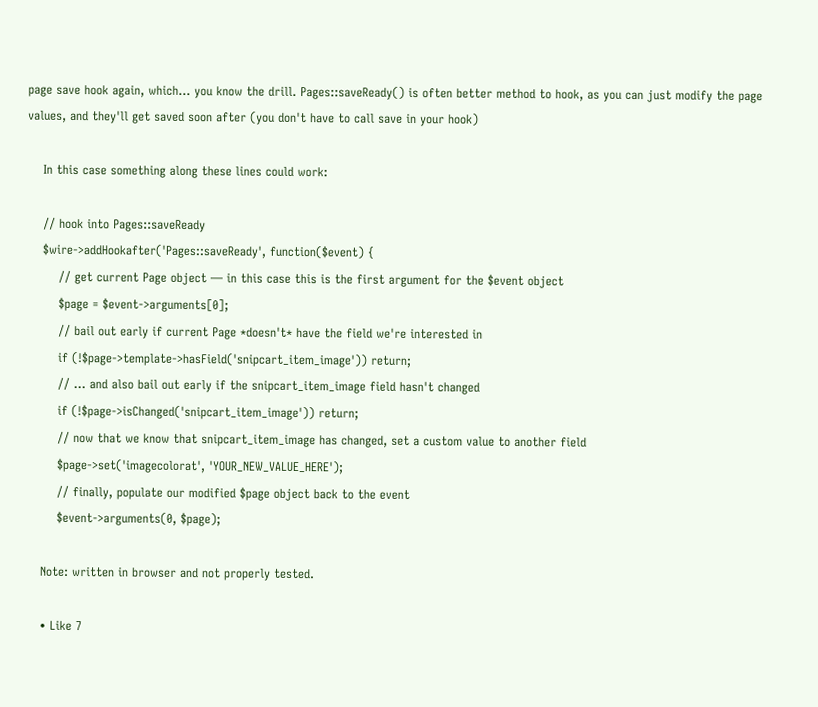page save hook again, which... you know the drill. Pages::saveReady() is often better method to hook, as you can just modify the page values, and they'll get saved soon after (you don't have to call save in your hook)

    In this case something along these lines could work:

    // hook into Pages::saveReady
    $wire->addHookafter('Pages::saveReady', function($event) {
        // get current Page object — in this case this is the first argument for the $event object
        $page = $event->arguments[0];
        // bail out early if current Page *doesn't* have the field we're interested in
        if (!$page->template->hasField('snipcart_item_image')) return;
        // ... and also bail out early if the snipcart_item_image field hasn't changed
        if (!$page->isChanged('snipcart_item_image')) return;
        // now that we know that snipcart_item_image has changed, set a custom value to another field
        $page->set('imagecolorat', 'YOUR_NEW_VALUE_HERE');
        // finally, populate our modified $page object back to the event
        $event->arguments(0, $page);

    Note: written in browser and not properly tested.

    • Like 7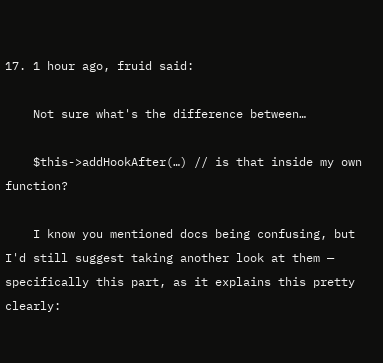17. 1 hour ago, fruid said:

    Not sure what's the difference between…

    $this->addHookAfter(…) // is that inside my own function?

    I know you mentioned docs being confusing, but I'd still suggest taking another look at them — specifically this part, as it explains this pretty clearly: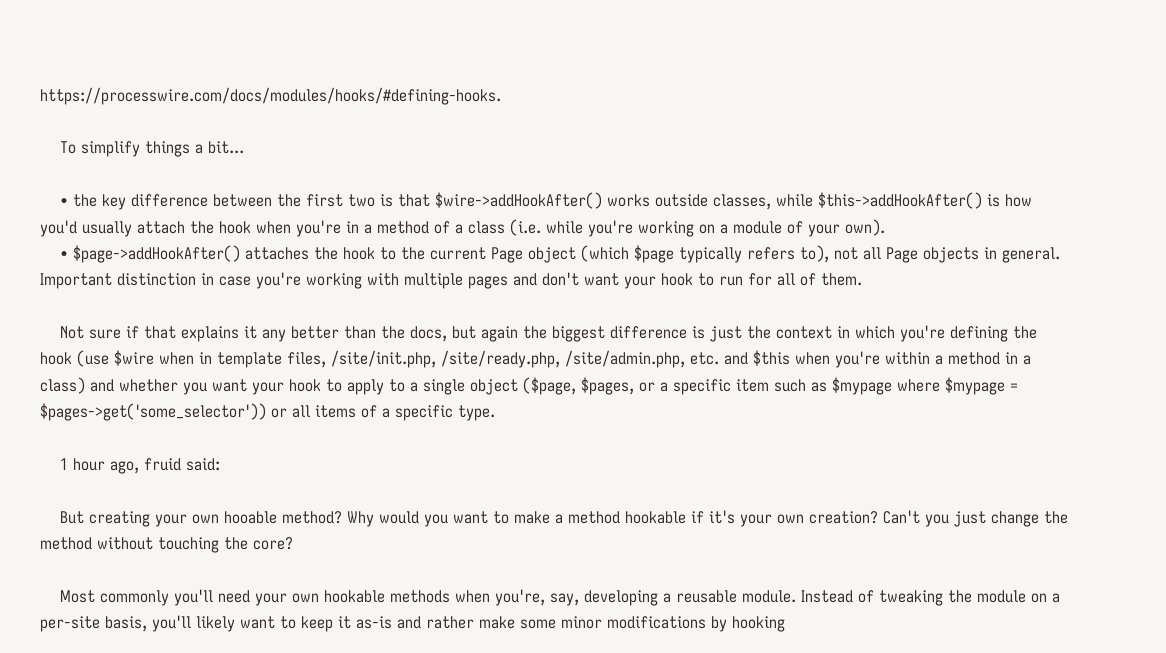https://processwire.com/docs/modules/hooks/#defining-hooks.

    To simplify things a bit...

    • the key difference between the first two is that $wire->addHookAfter() works outside classes, while $this->addHookAfter() is how you'd usually attach the hook when you're in a method of a class (i.e. while you're working on a module of your own).
    • $page->addHookAfter() attaches the hook to the current Page object (which $page typically refers to), not all Page objects in general. Important distinction in case you're working with multiple pages and don't want your hook to run for all of them.

    Not sure if that explains it any better than the docs, but again the biggest difference is just the context in which you're defining the hook (use $wire when in template files, /site/init.php, /site/ready.php, /site/admin.php, etc. and $this when you're within a method in a class) and whether you want your hook to apply to a single object ($page, $pages, or a specific item such as $mypage where $mypage = $pages->get('some_selector')) or all items of a specific type.

    1 hour ago, fruid said:

    But creating your own hooable method? Why would you want to make a method hookable if it's your own creation? Can't you just change the method without touching the core?

    Most commonly you'll need your own hookable methods when you're, say, developing a reusable module. Instead of tweaking the module on a per-site basis, you'll likely want to keep it as-is and rather make some minor modifications by hooking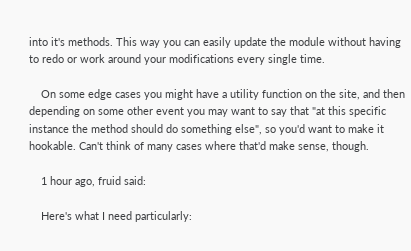into it's methods. This way you can easily update the module without having to redo or work around your modifications every single time.

    On some edge cases you might have a utility function on the site, and then depending on some other event you may want to say that "at this specific instance the method should do something else", so you'd want to make it hookable. Can't think of many cases where that'd make sense, though.

    1 hour ago, fruid said:

    Here's what I need particularly: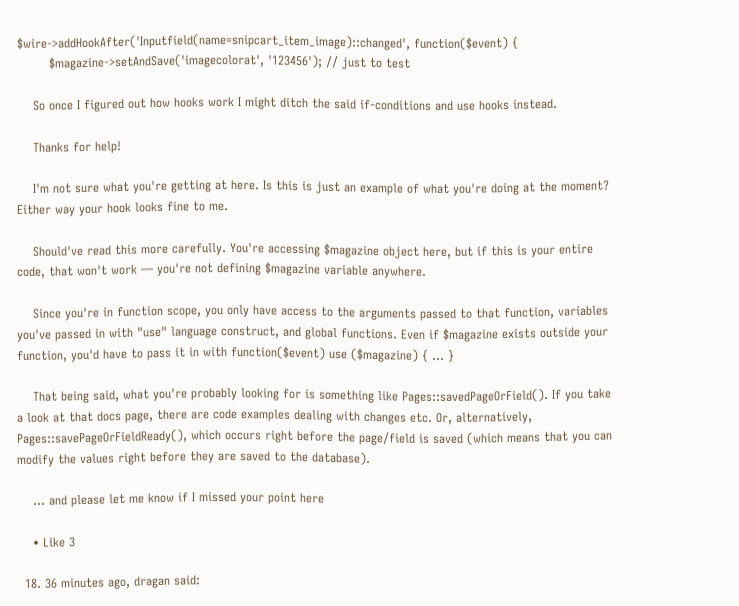$wire->addHookAfter('Inputfield(name=snipcart_item_image)::changed', function($event) {
        $magazine->setAndSave('imagecolorat', '123456'); // just to test

    So once I figured out how hooks work I might ditch the said if-conditions and use hooks instead.

    Thanks for help!

    I'm not sure what you're getting at here. Is this is just an example of what you're doing at the moment? Either way your hook looks fine to me.

    Should've read this more carefully. You're accessing $magazine object here, but if this is your entire code, that won't work — you're not defining $magazine variable anywhere.

    Since you're in function scope, you only have access to the arguments passed to that function, variables you've passed in with "use" language construct, and global functions. Even if $magazine exists outside your function, you'd have to pass it in with function($event) use ($magazine) { ... }

    That being said, what you're probably looking for is something like Pages::savedPageOrField(). If you take a look at that docs page, there are code examples dealing with changes etc. Or, alternatively, Pages::savePageOrFieldReady(), which occurs right before the page/field is saved (which means that you can modify the values right before they are saved to the database).

    ... and please let me know if I missed your point here

    • Like 3

  18. 36 minutes ago, dragan said: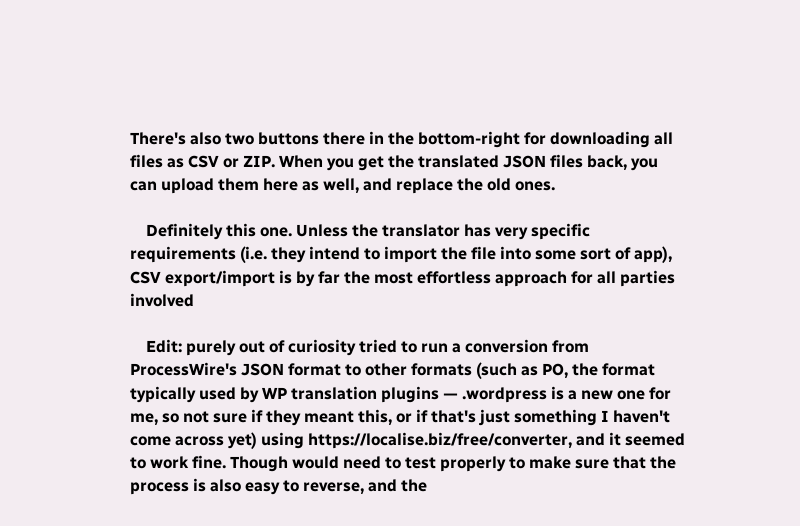There's also two buttons there in the bottom-right for downloading all files as CSV or ZIP. When you get the translated JSON files back, you can upload them here as well, and replace the old ones.

    Definitely this one. Unless the translator has very specific requirements (i.e. they intend to import the file into some sort of app), CSV export/import is by far the most effortless approach for all parties involved

    Edit: purely out of curiosity tried to run a conversion from ProcessWire's JSON format to other formats (such as PO, the format typically used by WP translation plugins — .wordpress is a new one for me, so not sure if they meant this, or if that's just something I haven't come across yet) using https://localise.biz/free/converter, and it seemed to work fine. Though would need to test properly to make sure that the process is also easy to reverse, and the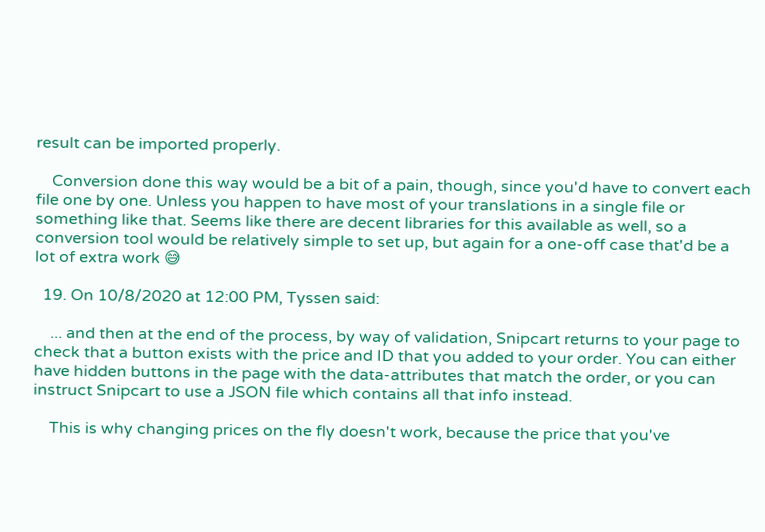result can be imported properly.

    Conversion done this way would be a bit of a pain, though, since you'd have to convert each file one by one. Unless you happen to have most of your translations in a single file or something like that. Seems like there are decent libraries for this available as well, so a conversion tool would be relatively simple to set up, but again for a one-off case that'd be a lot of extra work 😅

  19. On 10/8/2020 at 12:00 PM, Tyssen said:

    ... and then at the end of the process, by way of validation, Snipcart returns to your page to check that a button exists with the price and ID that you added to your order. You can either have hidden buttons in the page with the data-attributes that match the order, or you can instruct Snipcart to use a JSON file which contains all that info instead.

    This is why changing prices on the fly doesn't work, because the price that you've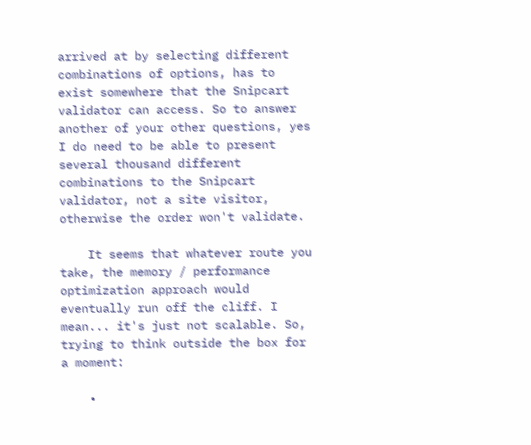arrived at by selecting different combinations of options, has to exist somewhere that the Snipcart validator can access. So to answer another of your other questions, yes I do need to be able to present several thousand different combinations to the Snipcart validator, not a site visitor, otherwise the order won't validate.

    It seems that whatever route you take, the memory / performance optimization approach would eventually run off the cliff. I mean... it's just not scalable. So, trying to think outside the box for a moment:

    •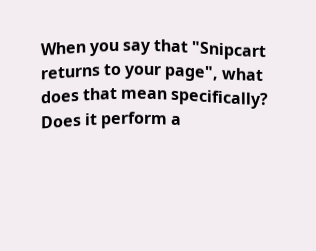When you say that "Snipcart returns to your page", what does that mean specifically? Does it perform a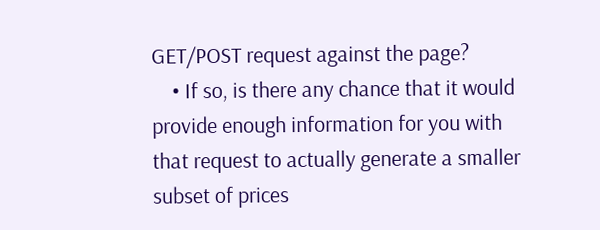GET/POST request against the page?
    • If so, is there any chance that it would provide enough information for you with that request to actually generate a smaller subset of prices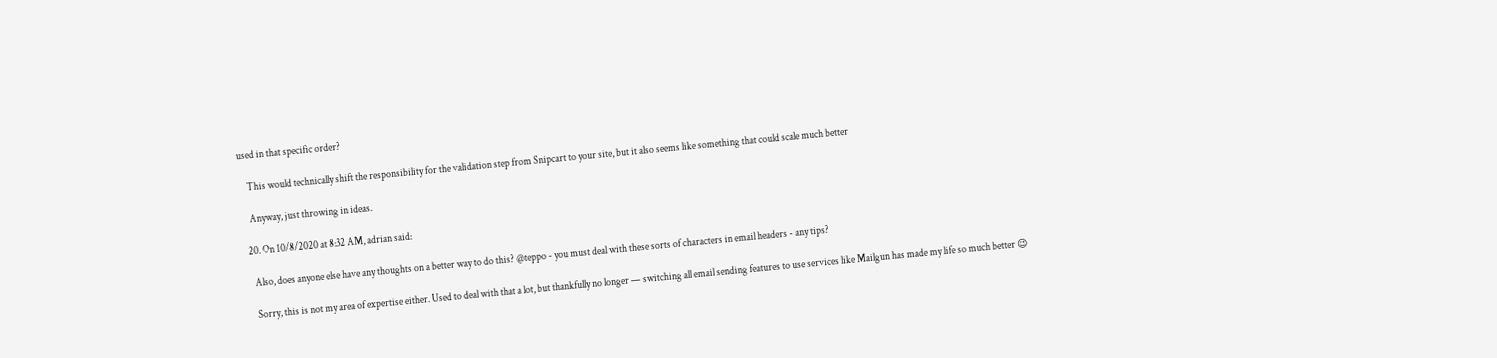used in that specific order?

    This would technically shift the responsibility for the validation step from Snipcart to your site, but it also seems like something that could scale much better

    Anyway, just throwing in ideas.

  20. On 10/8/2020 at 8:32 AM, adrian said:

    Also, does anyone else have any thoughts on a better way to do this? @teppo - you must deal with these sorts of characters in email headers - any tips?

    Sorry, this is not my area of expertise either. Used to deal with that a lot, but thankfully no longer — switching all email sending features to use services like Mailgun has made my life so much better 😉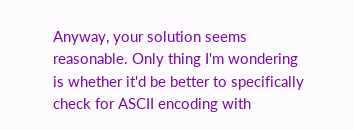Anyway, your solution seems reasonable. Only thing I'm wondering is whether it'd be better to specifically check for ASCII encoding with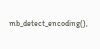mb_detect_encoding(),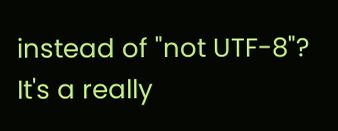instead of "not UTF-8"? It's a really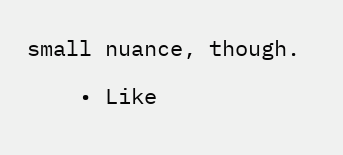small nuance, though.

    • Like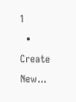1
  • Create New...